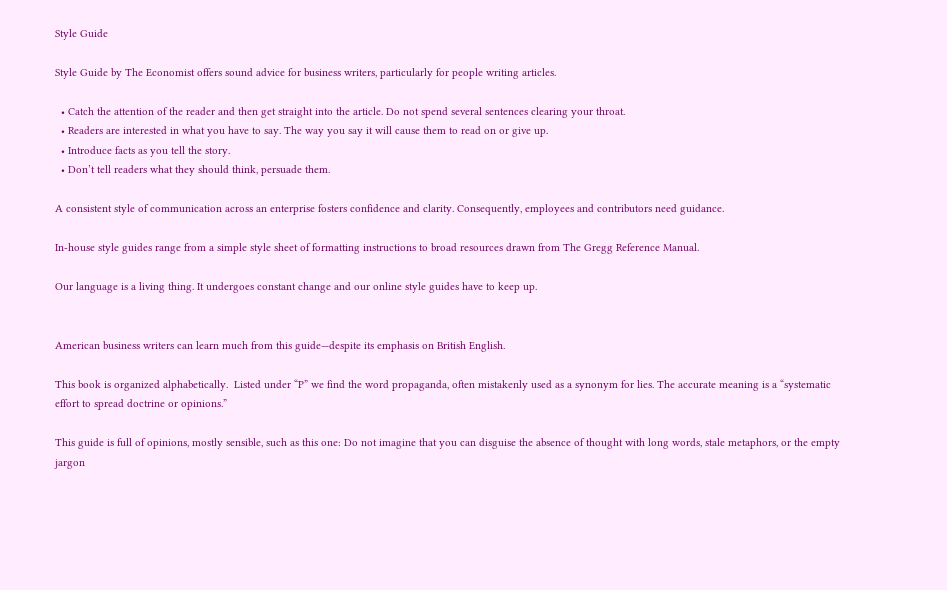Style Guide

Style Guide by The Economist offers sound advice for business writers, particularly for people writing articles.

  • Catch the attention of the reader and then get straight into the article. Do not spend several sentences clearing your throat.
  • Readers are interested in what you have to say. The way you say it will cause them to read on or give up.
  • Introduce facts as you tell the story.
  • Don’t tell readers what they should think, persuade them.

A consistent style of communication across an enterprise fosters confidence and clarity. Consequently, employees and contributors need guidance.

In-house style guides range from a simple style sheet of formatting instructions to broad resources drawn from The Gregg Reference Manual.

Our language is a living thing. It undergoes constant change and our online style guides have to keep up.


American business writers can learn much from this guide—despite its emphasis on British English.

This book is organized alphabetically.  Listed under “P” we find the word propaganda, often mistakenly used as a synonym for lies. The accurate meaning is a “systematic effort to spread doctrine or opinions.”

This guide is full of opinions, mostly sensible, such as this one: Do not imagine that you can disguise the absence of thought with long words, stale metaphors, or the empty jargon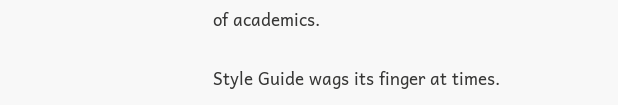of academics.

Style Guide wags its finger at times.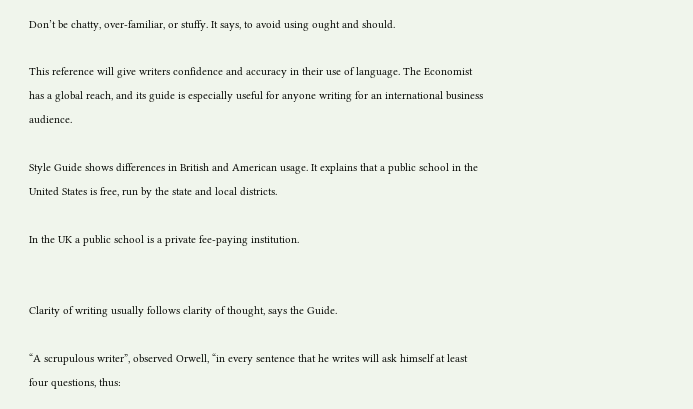Don’t be chatty, over-familiar, or stuffy. It says, to avoid using ought and should.

This reference will give writers confidence and accuracy in their use of language. The Economist has a global reach, and its guide is especially useful for anyone writing for an international business audience.

Style Guide shows differences in British and American usage. It explains that a public school in the United States is free, run by the state and local districts.

In the UK a public school is a private fee-paying institution.


Clarity of writing usually follows clarity of thought, says the Guide.

“A scrupulous writer”, observed Orwell, “in every sentence that he writes will ask himself at least four questions, thus: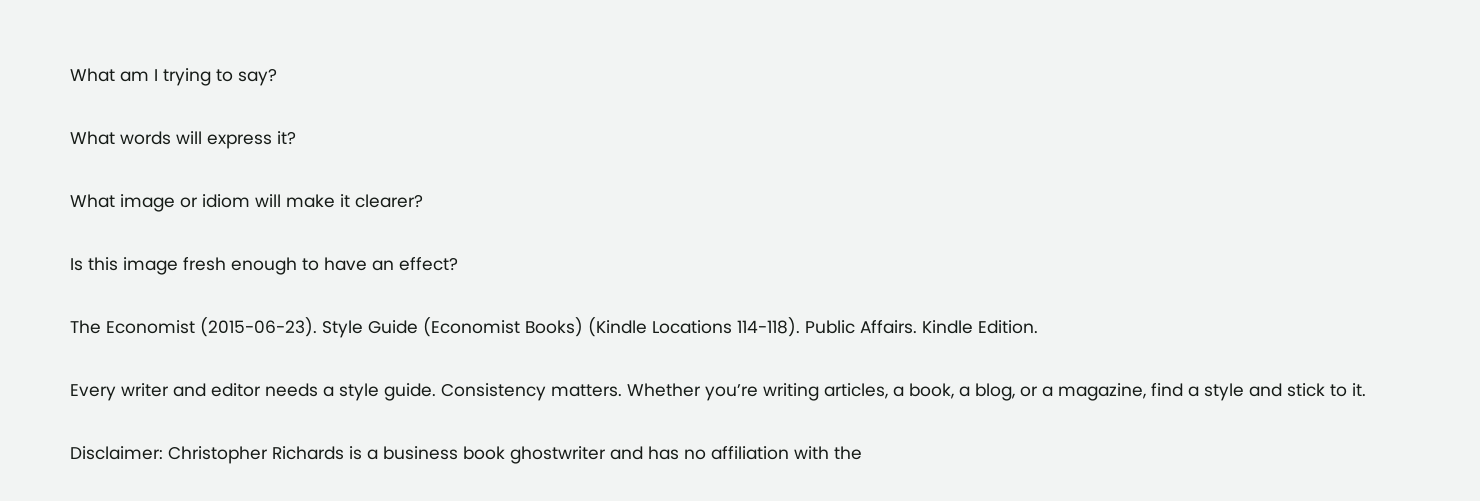What am I trying to say?

What words will express it?

What image or idiom will make it clearer?

Is this image fresh enough to have an effect?

The Economist (2015-06-23). Style Guide (Economist Books) (Kindle Locations 114-118). Public Affairs. Kindle Edition.

Every writer and editor needs a style guide. Consistency matters. Whether you’re writing articles, a book, a blog, or a magazine, find a style and stick to it.

Disclaimer: Christopher Richards is a business book ghostwriter and has no affiliation with the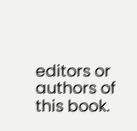editors or authors of this book.